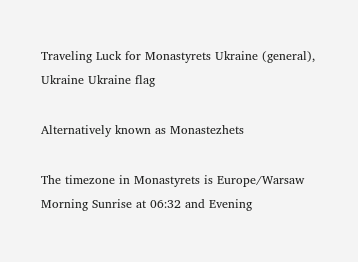Traveling Luck for Monastyrets Ukraine (general), Ukraine Ukraine flag

Alternatively known as Monastezhets

The timezone in Monastyrets is Europe/Warsaw
Morning Sunrise at 06:32 and Evening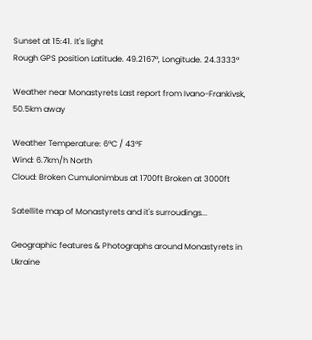Sunset at 15:41. It's light
Rough GPS position Latitude. 49.2167°, Longitude. 24.3333°

Weather near Monastyrets Last report from Ivano-Frankivsk, 50.5km away

Weather Temperature: 6°C / 43°F
Wind: 6.7km/h North
Cloud: Broken Cumulonimbus at 1700ft Broken at 3000ft

Satellite map of Monastyrets and it's surroudings...

Geographic features & Photographs around Monastyrets in Ukraine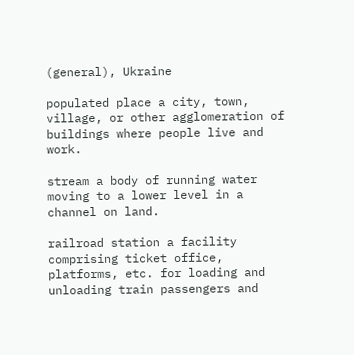(general), Ukraine

populated place a city, town, village, or other agglomeration of buildings where people live and work.

stream a body of running water moving to a lower level in a channel on land.

railroad station a facility comprising ticket office, platforms, etc. for loading and unloading train passengers and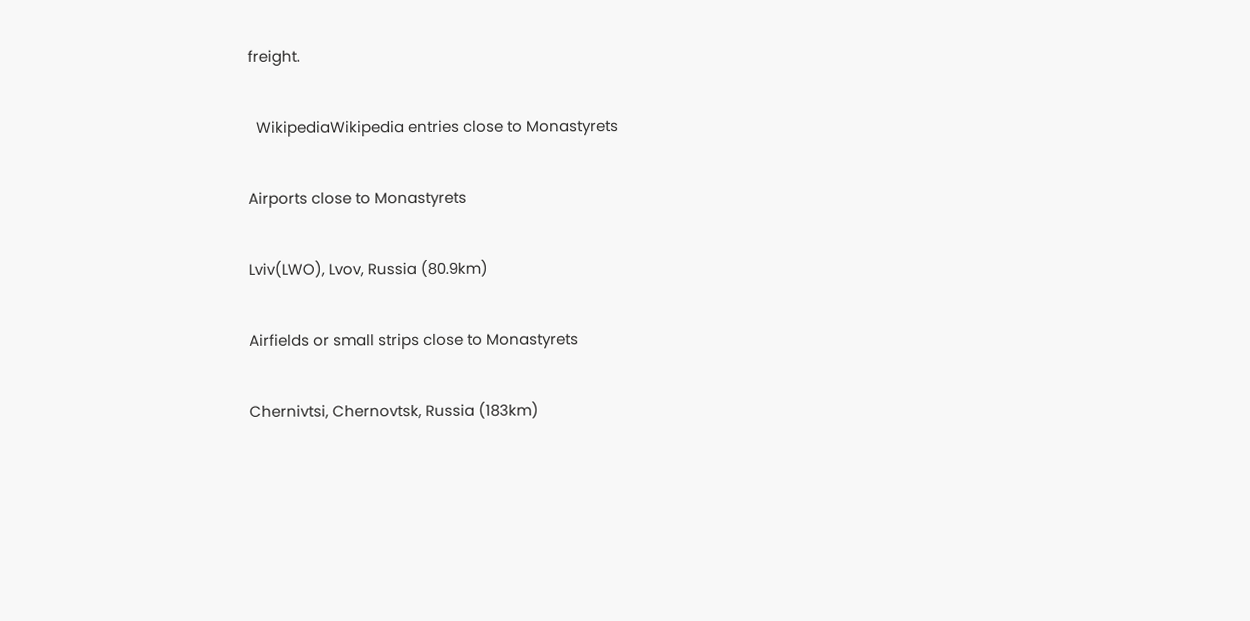freight.

  WikipediaWikipedia entries close to Monastyrets

Airports close to Monastyrets

Lviv(LWO), Lvov, Russia (80.9km)

Airfields or small strips close to Monastyrets

Chernivtsi, Chernovtsk, Russia (183km)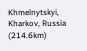Khmelnytskyi, Kharkov, Russia (214.6km)